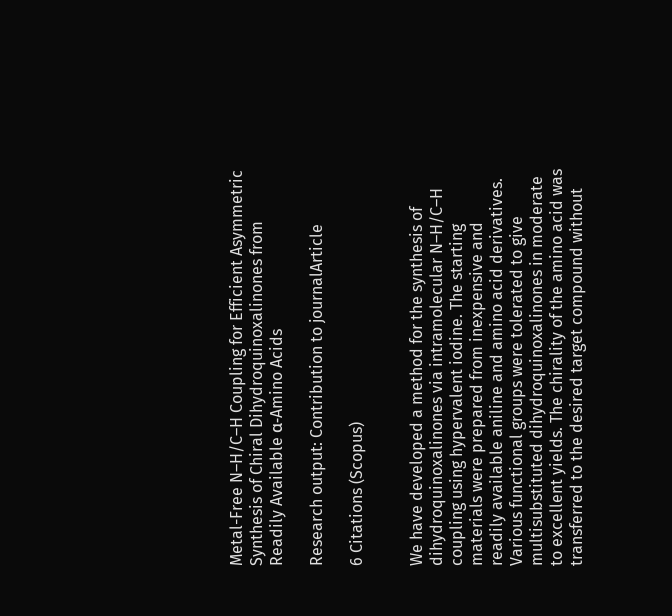Metal-Free N–H/C–H Coupling for Efficient Asymmetric Synthesis of Chiral Dihydroquinoxalinones from Readily Available α-Amino Acids

Research output: Contribution to journalArticle

6 Citations (Scopus)


We have developed a method for the synthesis of dihydroquinoxalinones via intramolecular N–H/C–H coupling using hypervalent iodine. The starting materials were prepared from inexpensive and readily available aniline and amino acid derivatives. Various functional groups were tolerated to give multisubstituted dihydroquinoxalinones in moderate to excellent yields. The chirality of the amino acid was transferred to the desired target compound without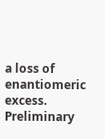a loss of enantiomeric excess. Preliminary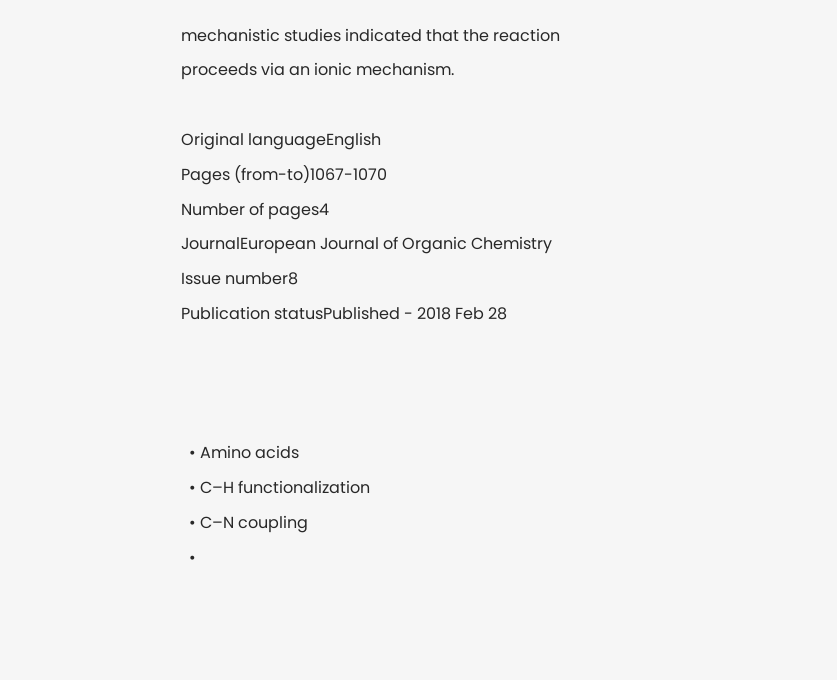mechanistic studies indicated that the reaction proceeds via an ionic mechanism.

Original languageEnglish
Pages (from-to)1067-1070
Number of pages4
JournalEuropean Journal of Organic Chemistry
Issue number8
Publication statusPublished - 2018 Feb 28



  • Amino acids
  • C–H functionalization
  • C–N coupling
  •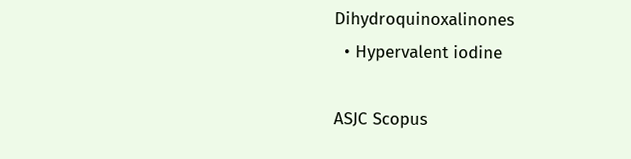Dihydroquinoxalinones
  • Hypervalent iodine

ASJC Scopus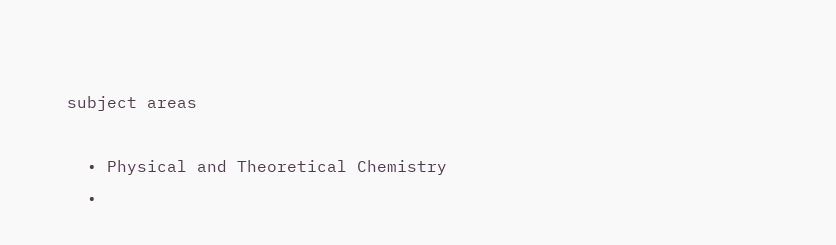subject areas

  • Physical and Theoretical Chemistry
  •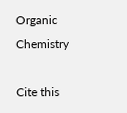Organic Chemistry

Cite this